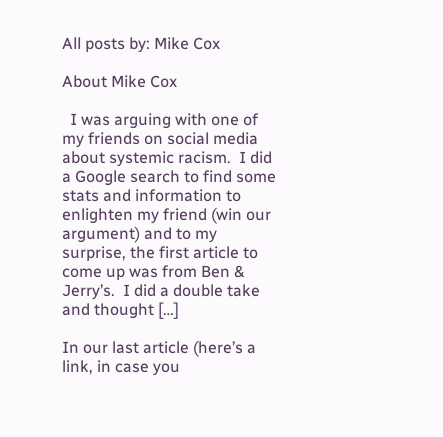All posts by: Mike Cox

About Mike Cox

  I was arguing with one of my friends on social media about systemic racism.  I did a Google search to find some stats and information to enlighten my friend (win our argument) and to my surprise, the first article to come up was from Ben & Jerry’s.  I did a double take and thought […]

In our last article (here’s a link, in case you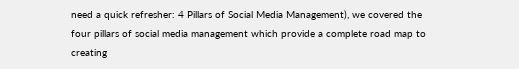need a quick refresher: 4 Pillars of Social Media Management), we covered the four pillars of social media management which provide a complete road map to creating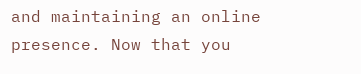and maintaining an online presence. Now that you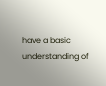have a basic understanding of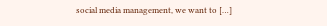social media management, we want to […]